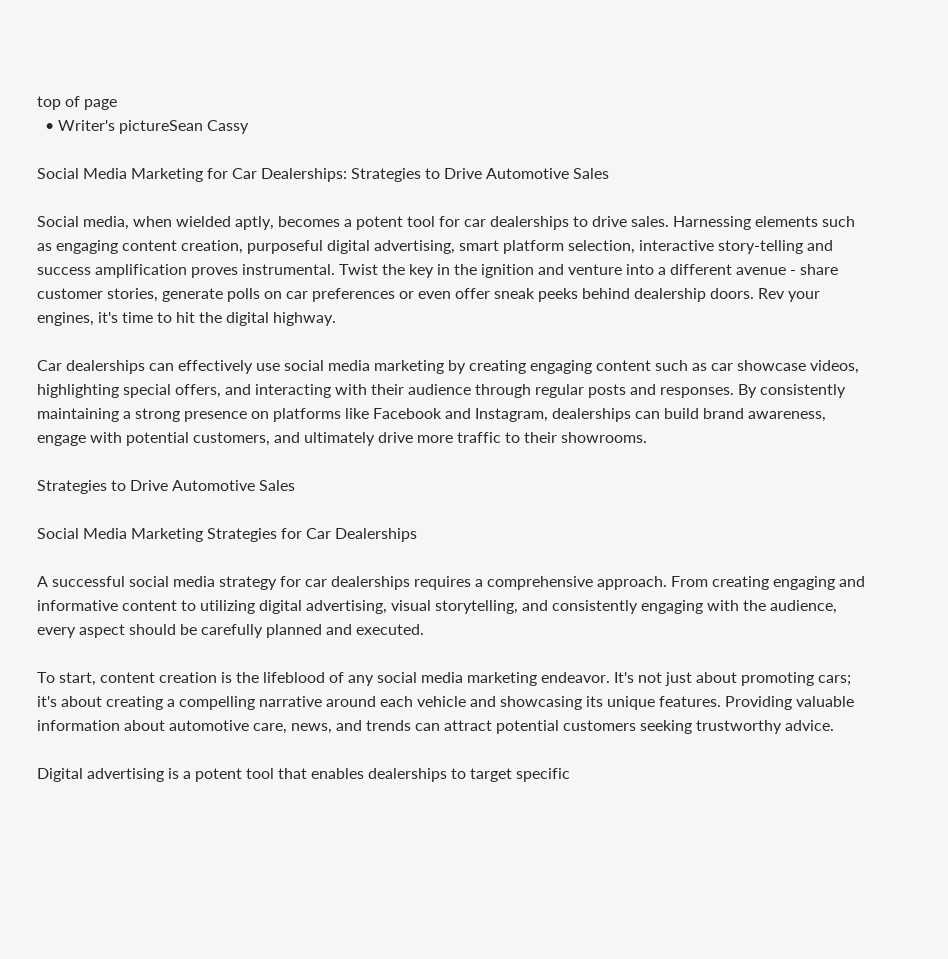top of page
  • Writer's pictureSean Cassy

Social Media Marketing for Car Dealerships: Strategies to Drive Automotive Sales

Social media, when wielded aptly, becomes a potent tool for car dealerships to drive sales. Harnessing elements such as engaging content creation, purposeful digital advertising, smart platform selection, interactive story-telling and success amplification proves instrumental. Twist the key in the ignition and venture into a different avenue - share customer stories, generate polls on car preferences or even offer sneak peeks behind dealership doors. Rev your engines, it's time to hit the digital highway.

Car dealerships can effectively use social media marketing by creating engaging content such as car showcase videos, highlighting special offers, and interacting with their audience through regular posts and responses. By consistently maintaining a strong presence on platforms like Facebook and Instagram, dealerships can build brand awareness, engage with potential customers, and ultimately drive more traffic to their showrooms.

Strategies to Drive Automotive Sales

Social Media Marketing Strategies for Car Dealerships

A successful social media strategy for car dealerships requires a comprehensive approach. From creating engaging and informative content to utilizing digital advertising, visual storytelling, and consistently engaging with the audience, every aspect should be carefully planned and executed.

To start, content creation is the lifeblood of any social media marketing endeavor. It's not just about promoting cars; it's about creating a compelling narrative around each vehicle and showcasing its unique features. Providing valuable information about automotive care, news, and trends can attract potential customers seeking trustworthy advice.

Digital advertising is a potent tool that enables dealerships to target specific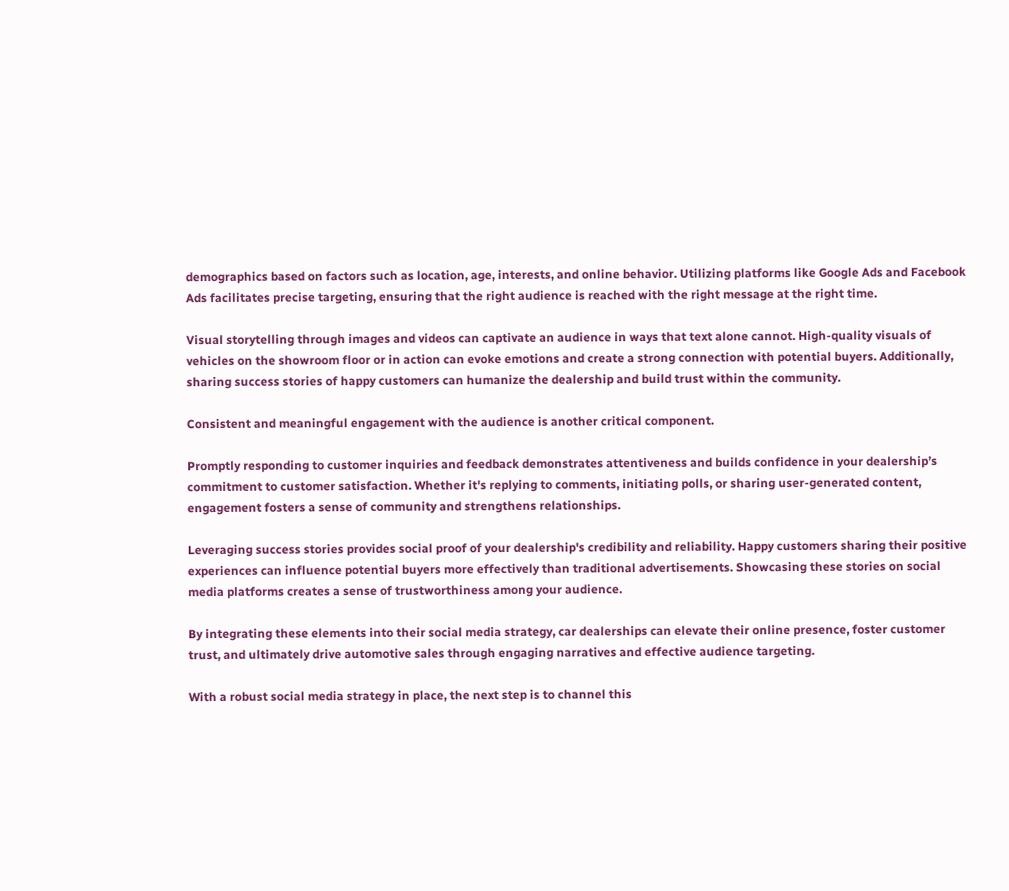demographics based on factors such as location, age, interests, and online behavior. Utilizing platforms like Google Ads and Facebook Ads facilitates precise targeting, ensuring that the right audience is reached with the right message at the right time.

Visual storytelling through images and videos can captivate an audience in ways that text alone cannot. High-quality visuals of vehicles on the showroom floor or in action can evoke emotions and create a strong connection with potential buyers. Additionally, sharing success stories of happy customers can humanize the dealership and build trust within the community.

Consistent and meaningful engagement with the audience is another critical component.

Promptly responding to customer inquiries and feedback demonstrates attentiveness and builds confidence in your dealership’s commitment to customer satisfaction. Whether it's replying to comments, initiating polls, or sharing user-generated content, engagement fosters a sense of community and strengthens relationships.

Leveraging success stories provides social proof of your dealership's credibility and reliability. Happy customers sharing their positive experiences can influence potential buyers more effectively than traditional advertisements. Showcasing these stories on social media platforms creates a sense of trustworthiness among your audience.

By integrating these elements into their social media strategy, car dealerships can elevate their online presence, foster customer trust, and ultimately drive automotive sales through engaging narratives and effective audience targeting.

With a robust social media strategy in place, the next step is to channel this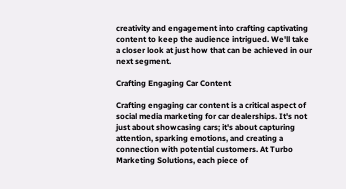creativity and engagement into crafting captivating content to keep the audience intrigued. We'll take a closer look at just how that can be achieved in our next segment.

Crafting Engaging Car Content

Crafting engaging car content is a critical aspect of social media marketing for car dealerships. It's not just about showcasing cars; it's about capturing attention, sparking emotions, and creating a connection with potential customers. At Turbo Marketing Solutions, each piece of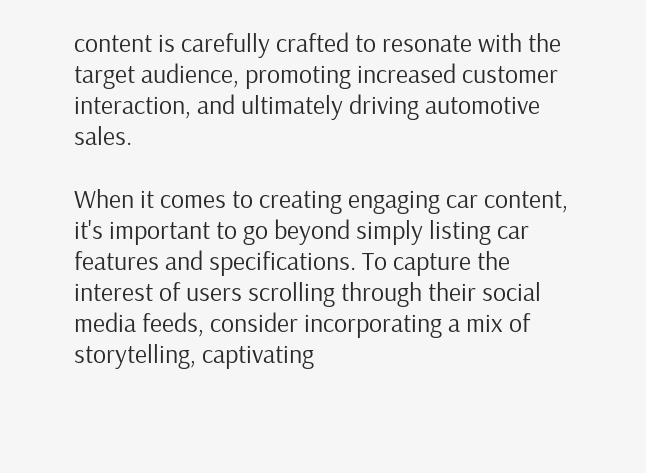content is carefully crafted to resonate with the target audience, promoting increased customer interaction, and ultimately driving automotive sales.

When it comes to creating engaging car content, it's important to go beyond simply listing car features and specifications. To capture the interest of users scrolling through their social media feeds, consider incorporating a mix of storytelling, captivating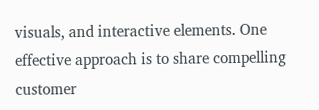visuals, and interactive elements. One effective approach is to share compelling customer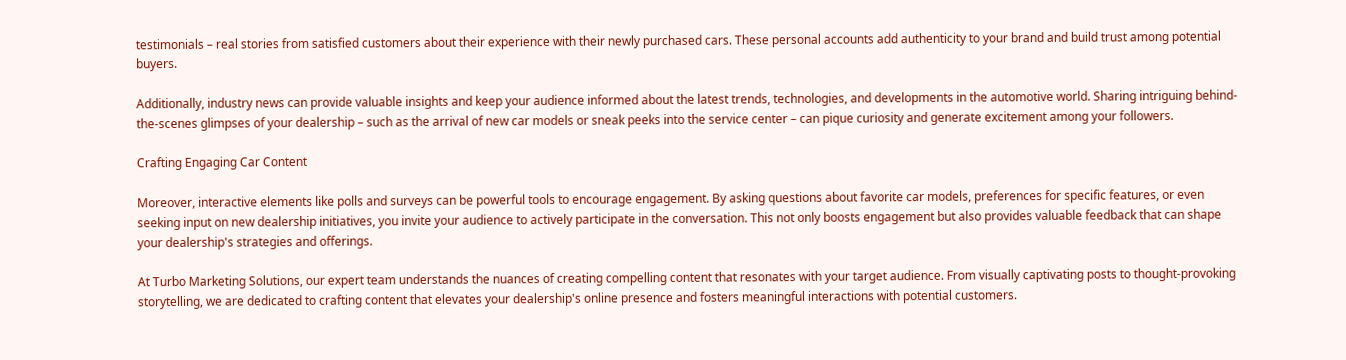testimonials – real stories from satisfied customers about their experience with their newly purchased cars. These personal accounts add authenticity to your brand and build trust among potential buyers.

Additionally, industry news can provide valuable insights and keep your audience informed about the latest trends, technologies, and developments in the automotive world. Sharing intriguing behind-the-scenes glimpses of your dealership – such as the arrival of new car models or sneak peeks into the service center – can pique curiosity and generate excitement among your followers.

Crafting Engaging Car Content

Moreover, interactive elements like polls and surveys can be powerful tools to encourage engagement. By asking questions about favorite car models, preferences for specific features, or even seeking input on new dealership initiatives, you invite your audience to actively participate in the conversation. This not only boosts engagement but also provides valuable feedback that can shape your dealership's strategies and offerings.

At Turbo Marketing Solutions, our expert team understands the nuances of creating compelling content that resonates with your target audience. From visually captivating posts to thought-provoking storytelling, we are dedicated to crafting content that elevates your dealership's online presence and fosters meaningful interactions with potential customers.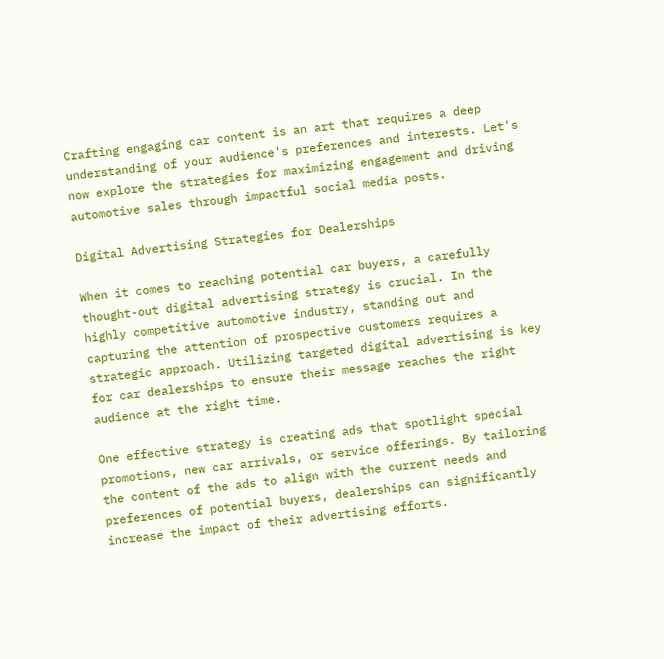Crafting engaging car content is an art that requires a deep understanding of your audience's preferences and interests. Let's now explore the strategies for maximizing engagement and driving automotive sales through impactful social media posts.

Digital Advertising Strategies for Dealerships

When it comes to reaching potential car buyers, a carefully thought-out digital advertising strategy is crucial. In the highly competitive automotive industry, standing out and capturing the attention of prospective customers requires a strategic approach. Utilizing targeted digital advertising is key for car dealerships to ensure their message reaches the right audience at the right time.

One effective strategy is creating ads that spotlight special promotions, new car arrivals, or service offerings. By tailoring the content of the ads to align with the current needs and preferences of potential buyers, dealerships can significantly increase the impact of their advertising efforts.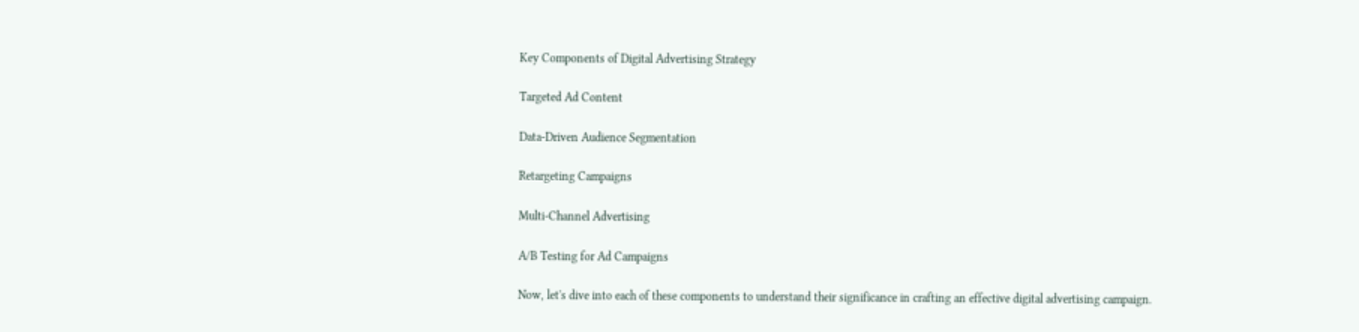Key Components of Digital Advertising Strategy

Targeted Ad Content

Data-Driven Audience Segmentation

Retargeting Campaigns

Multi-Channel Advertising

A/B Testing for Ad Campaigns

Now, let's dive into each of these components to understand their significance in crafting an effective digital advertising campaign.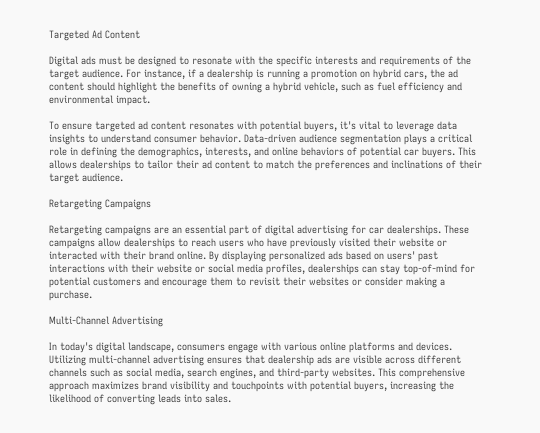Targeted Ad Content

Digital ads must be designed to resonate with the specific interests and requirements of the target audience. For instance, if a dealership is running a promotion on hybrid cars, the ad content should highlight the benefits of owning a hybrid vehicle, such as fuel efficiency and environmental impact.

To ensure targeted ad content resonates with potential buyers, it's vital to leverage data insights to understand consumer behavior. Data-driven audience segmentation plays a critical role in defining the demographics, interests, and online behaviors of potential car buyers. This allows dealerships to tailor their ad content to match the preferences and inclinations of their target audience.

Retargeting Campaigns

Retargeting campaigns are an essential part of digital advertising for car dealerships. These campaigns allow dealerships to reach users who have previously visited their website or interacted with their brand online. By displaying personalized ads based on users' past interactions with their website or social media profiles, dealerships can stay top-of-mind for potential customers and encourage them to revisit their websites or consider making a purchase.

Multi-Channel Advertising

In today's digital landscape, consumers engage with various online platforms and devices. Utilizing multi-channel advertising ensures that dealership ads are visible across different channels such as social media, search engines, and third-party websites. This comprehensive approach maximizes brand visibility and touchpoints with potential buyers, increasing the likelihood of converting leads into sales.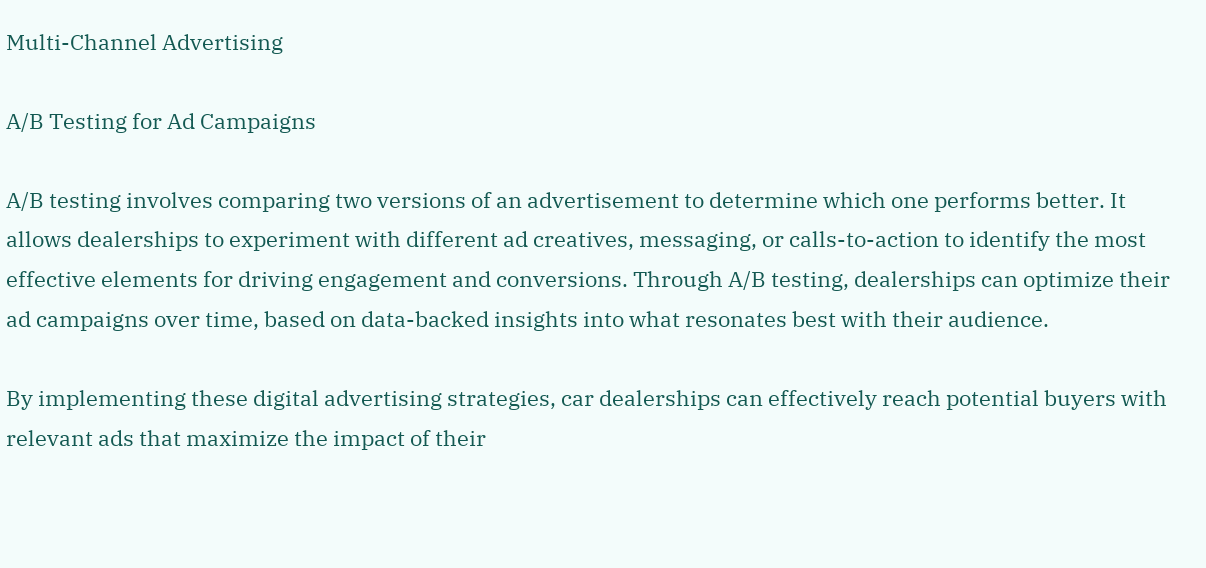Multi-Channel Advertising

A/B Testing for Ad Campaigns

A/B testing involves comparing two versions of an advertisement to determine which one performs better. It allows dealerships to experiment with different ad creatives, messaging, or calls-to-action to identify the most effective elements for driving engagement and conversions. Through A/B testing, dealerships can optimize their ad campaigns over time, based on data-backed insights into what resonates best with their audience.

By implementing these digital advertising strategies, car dealerships can effectively reach potential buyers with relevant ads that maximize the impact of their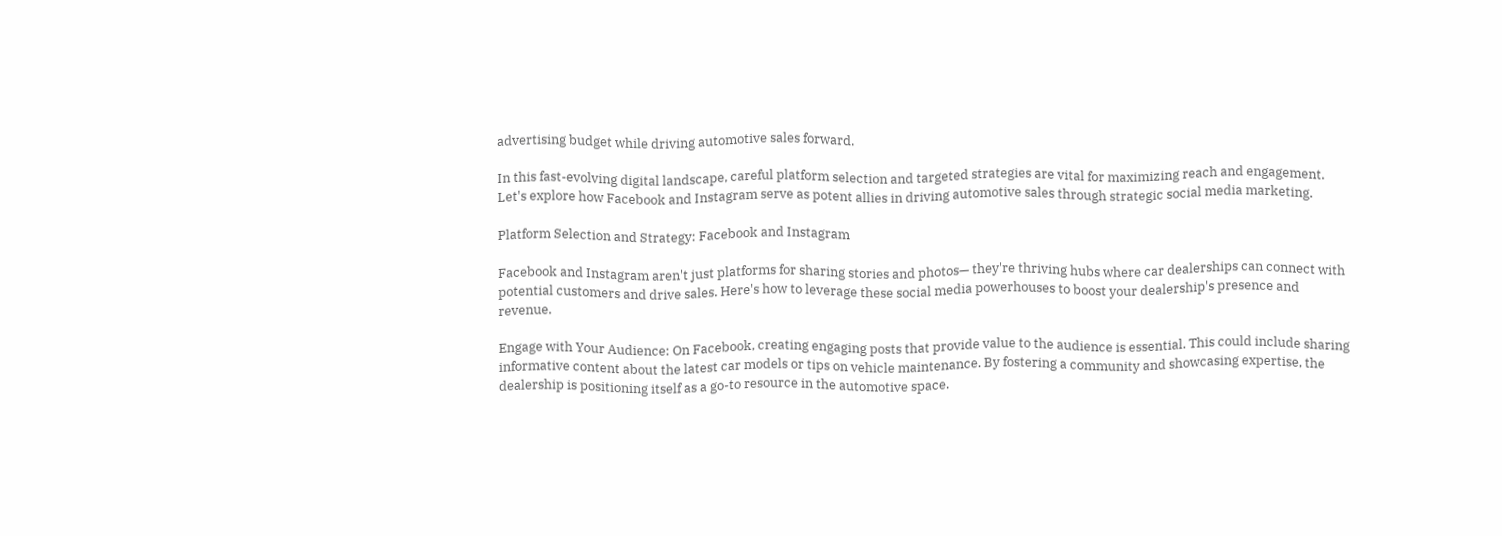advertising budget while driving automotive sales forward.

In this fast-evolving digital landscape, careful platform selection and targeted strategies are vital for maximizing reach and engagement. Let's explore how Facebook and Instagram serve as potent allies in driving automotive sales through strategic social media marketing.

Platform Selection and Strategy: Facebook and Instagram

Facebook and Instagram aren't just platforms for sharing stories and photos— they're thriving hubs where car dealerships can connect with potential customers and drive sales. Here's how to leverage these social media powerhouses to boost your dealership's presence and revenue.

Engage with Your Audience: On Facebook, creating engaging posts that provide value to the audience is essential. This could include sharing informative content about the latest car models or tips on vehicle maintenance. By fostering a community and showcasing expertise, the dealership is positioning itself as a go-to resource in the automotive space.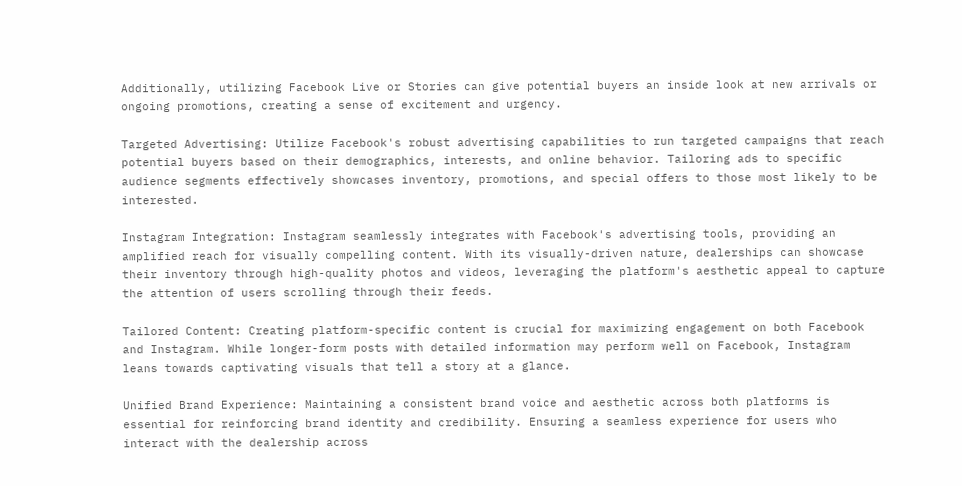Additionally, utilizing Facebook Live or Stories can give potential buyers an inside look at new arrivals or ongoing promotions, creating a sense of excitement and urgency.

Targeted Advertising: Utilize Facebook's robust advertising capabilities to run targeted campaigns that reach potential buyers based on their demographics, interests, and online behavior. Tailoring ads to specific audience segments effectively showcases inventory, promotions, and special offers to those most likely to be interested.

Instagram Integration: Instagram seamlessly integrates with Facebook's advertising tools, providing an amplified reach for visually compelling content. With its visually-driven nature, dealerships can showcase their inventory through high-quality photos and videos, leveraging the platform's aesthetic appeal to capture the attention of users scrolling through their feeds.

Tailored Content: Creating platform-specific content is crucial for maximizing engagement on both Facebook and Instagram. While longer-form posts with detailed information may perform well on Facebook, Instagram leans towards captivating visuals that tell a story at a glance.

Unified Brand Experience: Maintaining a consistent brand voice and aesthetic across both platforms is essential for reinforcing brand identity and credibility. Ensuring a seamless experience for users who interact with the dealership across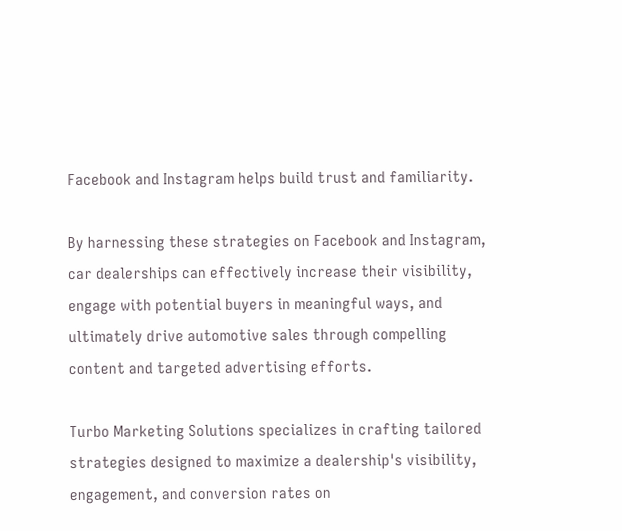Facebook and Instagram helps build trust and familiarity.

By harnessing these strategies on Facebook and Instagram, car dealerships can effectively increase their visibility, engage with potential buyers in meaningful ways, and ultimately drive automotive sales through compelling content and targeted advertising efforts.

Turbo Marketing Solutions specializes in crafting tailored strategies designed to maximize a dealership's visibility, engagement, and conversion rates on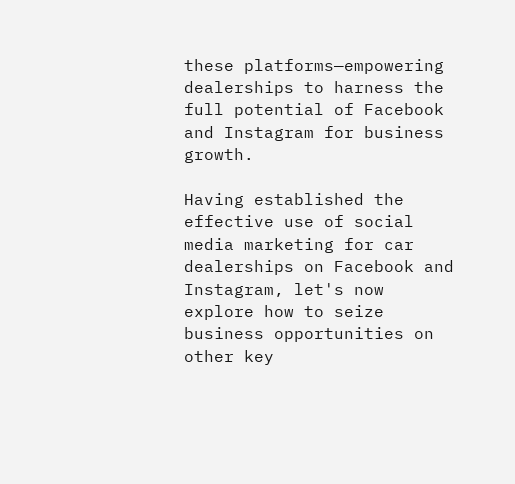these platforms—empowering dealerships to harness the full potential of Facebook and Instagram for business growth.

Having established the effective use of social media marketing for car dealerships on Facebook and Instagram, let's now explore how to seize business opportunities on other key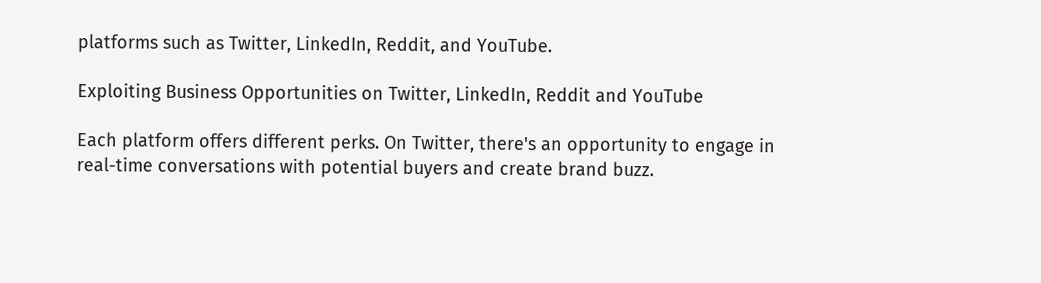platforms such as Twitter, LinkedIn, Reddit, and YouTube.

Exploiting Business Opportunities on Twitter, LinkedIn, Reddit and YouTube

Each platform offers different perks. On Twitter, there's an opportunity to engage in real-time conversations with potential buyers and create brand buzz.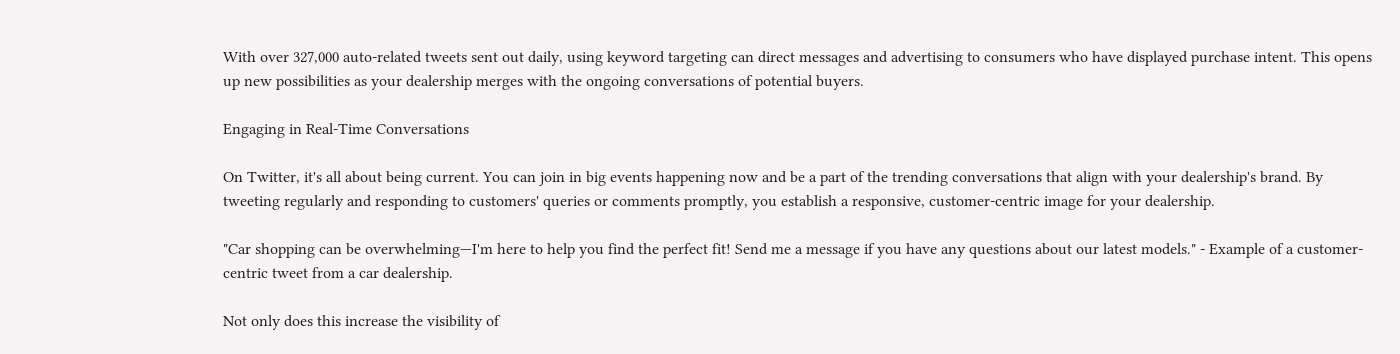With over 327,000 auto-related tweets sent out daily, using keyword targeting can direct messages and advertising to consumers who have displayed purchase intent. This opens up new possibilities as your dealership merges with the ongoing conversations of potential buyers.

Engaging in Real-Time Conversations

On Twitter, it's all about being current. You can join in big events happening now and be a part of the trending conversations that align with your dealership's brand. By tweeting regularly and responding to customers' queries or comments promptly, you establish a responsive, customer-centric image for your dealership.

"Car shopping can be overwhelming—I'm here to help you find the perfect fit! Send me a message if you have any questions about our latest models." - Example of a customer-centric tweet from a car dealership.

Not only does this increase the visibility of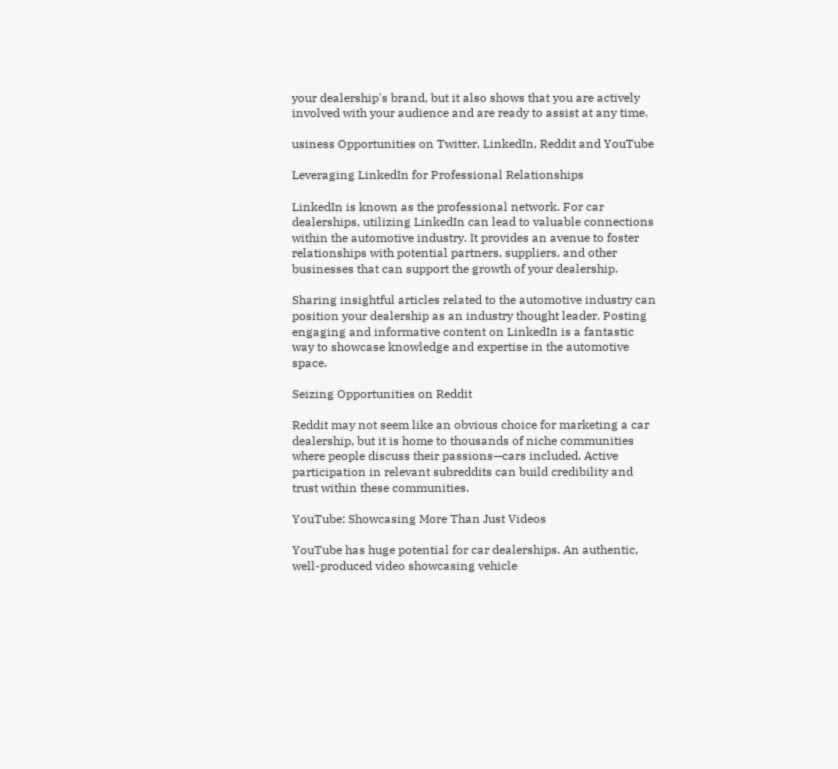your dealership's brand, but it also shows that you are actively involved with your audience and are ready to assist at any time.

usiness Opportunities on Twitter, LinkedIn, Reddit and YouTube

Leveraging LinkedIn for Professional Relationships

LinkedIn is known as the professional network. For car dealerships, utilizing LinkedIn can lead to valuable connections within the automotive industry. It provides an avenue to foster relationships with potential partners, suppliers, and other businesses that can support the growth of your dealership.

Sharing insightful articles related to the automotive industry can position your dealership as an industry thought leader. Posting engaging and informative content on LinkedIn is a fantastic way to showcase knowledge and expertise in the automotive space.

Seizing Opportunities on Reddit

Reddit may not seem like an obvious choice for marketing a car dealership, but it is home to thousands of niche communities where people discuss their passions—cars included. Active participation in relevant subreddits can build credibility and trust within these communities.

YouTube: Showcasing More Than Just Videos

YouTube has huge potential for car dealerships. An authentic, well-produced video showcasing vehicle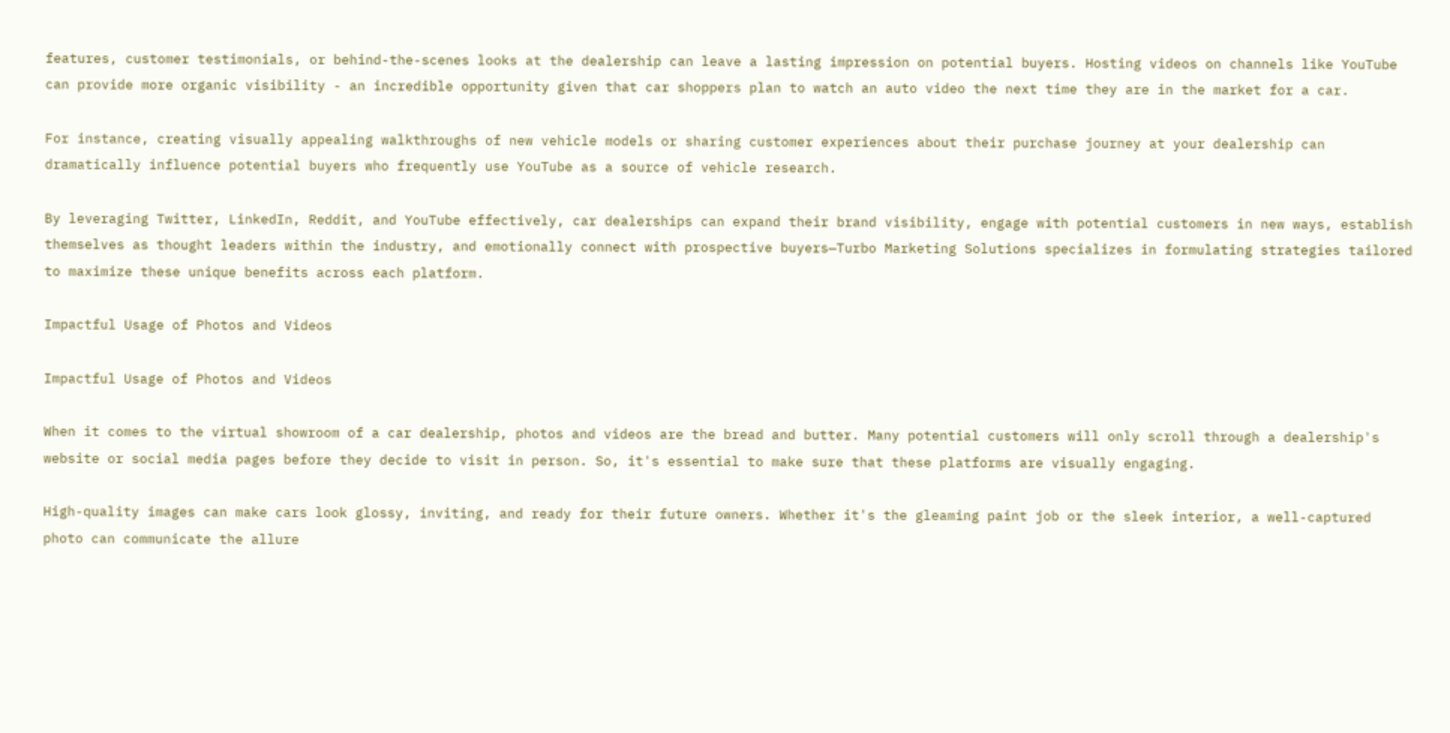features, customer testimonials, or behind-the-scenes looks at the dealership can leave a lasting impression on potential buyers. Hosting videos on channels like YouTube can provide more organic visibility - an incredible opportunity given that car shoppers plan to watch an auto video the next time they are in the market for a car.

For instance, creating visually appealing walkthroughs of new vehicle models or sharing customer experiences about their purchase journey at your dealership can dramatically influence potential buyers who frequently use YouTube as a source of vehicle research.

By leveraging Twitter, LinkedIn, Reddit, and YouTube effectively, car dealerships can expand their brand visibility, engage with potential customers in new ways, establish themselves as thought leaders within the industry, and emotionally connect with prospective buyers—Turbo Marketing Solutions specializes in formulating strategies tailored to maximize these unique benefits across each platform.

Impactful Usage of Photos and Videos

Impactful Usage of Photos and Videos

When it comes to the virtual showroom of a car dealership, photos and videos are the bread and butter. Many potential customers will only scroll through a dealership's website or social media pages before they decide to visit in person. So, it's essential to make sure that these platforms are visually engaging.

High-quality images can make cars look glossy, inviting, and ready for their future owners. Whether it's the gleaming paint job or the sleek interior, a well-captured photo can communicate the allure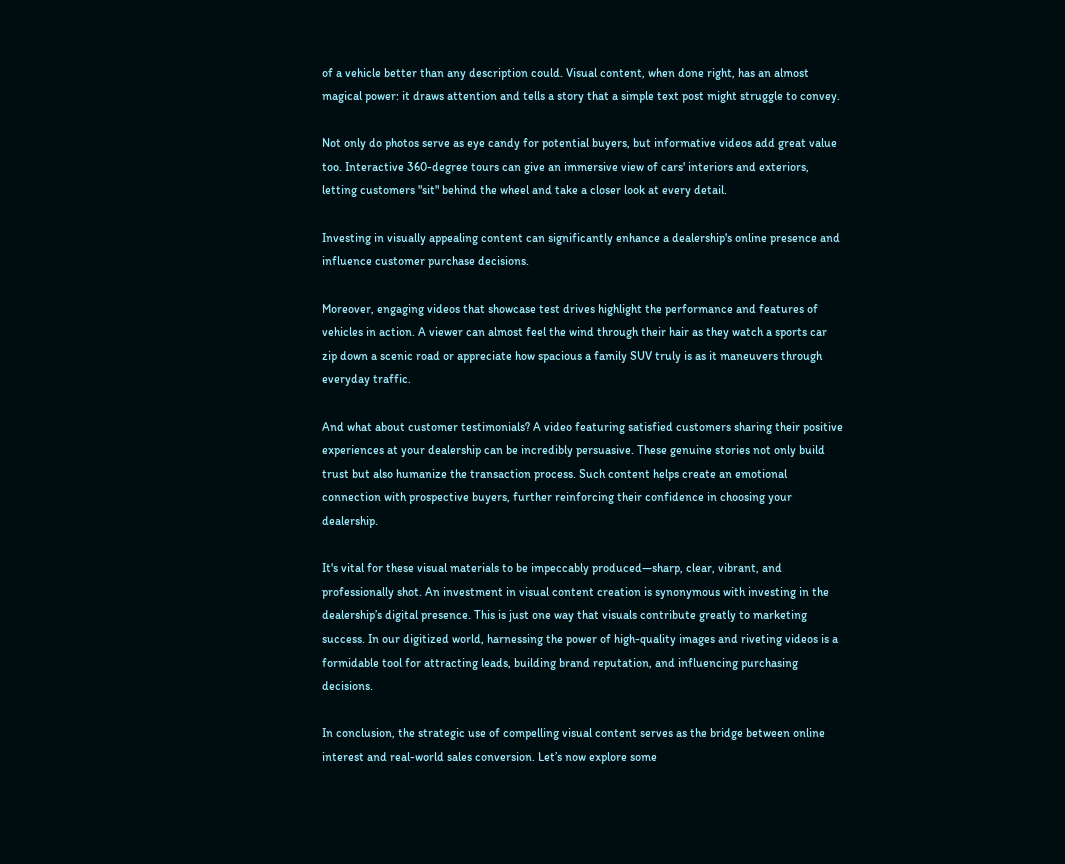of a vehicle better than any description could. Visual content, when done right, has an almost magical power: it draws attention and tells a story that a simple text post might struggle to convey.

Not only do photos serve as eye candy for potential buyers, but informative videos add great value too. Interactive 360-degree tours can give an immersive view of cars' interiors and exteriors, letting customers "sit" behind the wheel and take a closer look at every detail.

Investing in visually appealing content can significantly enhance a dealership's online presence and influence customer purchase decisions.

Moreover, engaging videos that showcase test drives highlight the performance and features of vehicles in action. A viewer can almost feel the wind through their hair as they watch a sports car zip down a scenic road or appreciate how spacious a family SUV truly is as it maneuvers through everyday traffic.

And what about customer testimonials? A video featuring satisfied customers sharing their positive experiences at your dealership can be incredibly persuasive. These genuine stories not only build trust but also humanize the transaction process. Such content helps create an emotional connection with prospective buyers, further reinforcing their confidence in choosing your dealership.

It's vital for these visual materials to be impeccably produced—sharp, clear, vibrant, and professionally shot. An investment in visual content creation is synonymous with investing in the dealership’s digital presence. This is just one way that visuals contribute greatly to marketing success. In our digitized world, harnessing the power of high-quality images and riveting videos is a formidable tool for attracting leads, building brand reputation, and influencing purchasing decisions.

In conclusion, the strategic use of compelling visual content serves as the bridge between online interest and real-world sales conversion. Let’s now explore some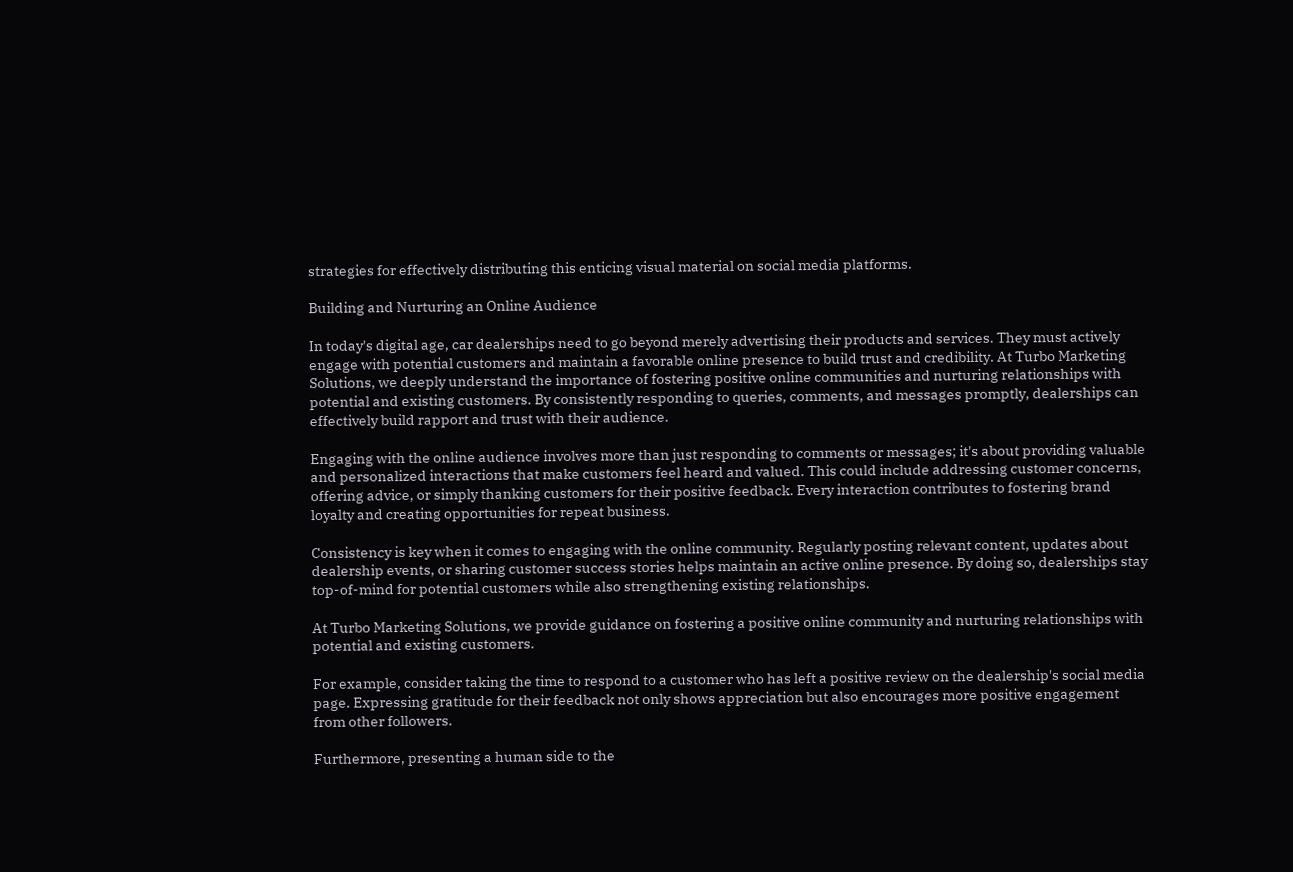strategies for effectively distributing this enticing visual material on social media platforms.

Building and Nurturing an Online Audience

In today's digital age, car dealerships need to go beyond merely advertising their products and services. They must actively engage with potential customers and maintain a favorable online presence to build trust and credibility. At Turbo Marketing Solutions, we deeply understand the importance of fostering positive online communities and nurturing relationships with potential and existing customers. By consistently responding to queries, comments, and messages promptly, dealerships can effectively build rapport and trust with their audience.

Engaging with the online audience involves more than just responding to comments or messages; it's about providing valuable and personalized interactions that make customers feel heard and valued. This could include addressing customer concerns, offering advice, or simply thanking customers for their positive feedback. Every interaction contributes to fostering brand loyalty and creating opportunities for repeat business.

Consistency is key when it comes to engaging with the online community. Regularly posting relevant content, updates about dealership events, or sharing customer success stories helps maintain an active online presence. By doing so, dealerships stay top-of-mind for potential customers while also strengthening existing relationships.

At Turbo Marketing Solutions, we provide guidance on fostering a positive online community and nurturing relationships with potential and existing customers.

For example, consider taking the time to respond to a customer who has left a positive review on the dealership's social media page. Expressing gratitude for their feedback not only shows appreciation but also encourages more positive engagement from other followers.

Furthermore, presenting a human side to the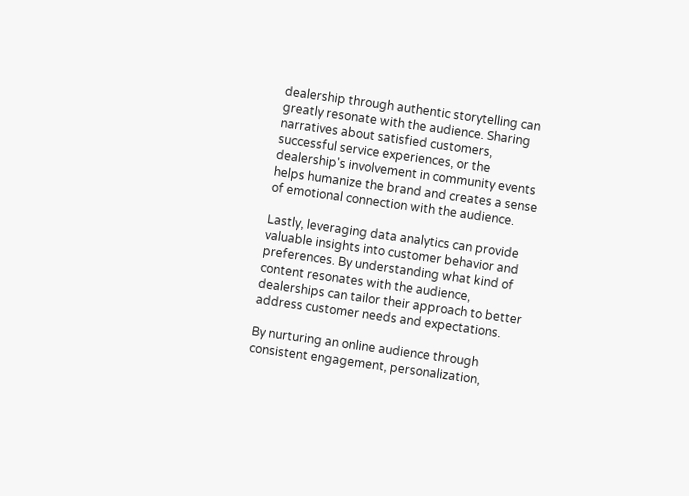dealership through authentic storytelling can greatly resonate with the audience. Sharing narratives about satisfied customers, successful service experiences, or the dealership's involvement in community events helps humanize the brand and creates a sense of emotional connection with the audience.

Lastly, leveraging data analytics can provide valuable insights into customer behavior and preferences. By understanding what kind of content resonates with the audience, dealerships can tailor their approach to better address customer needs and expectations.

By nurturing an online audience through consistent engagement, personalization,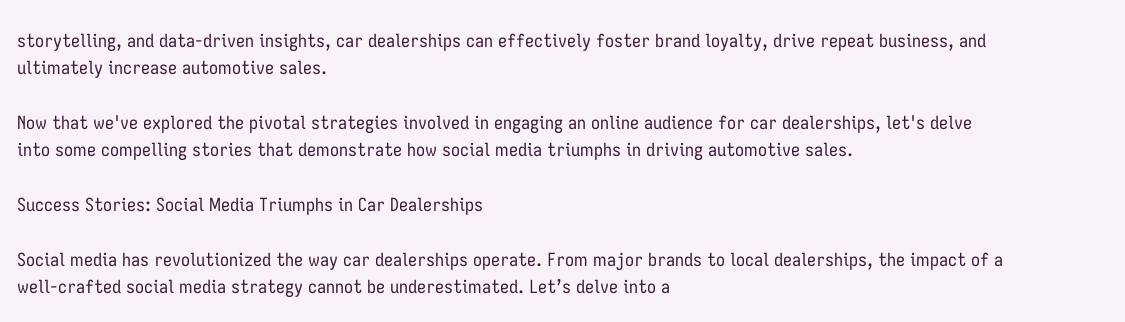storytelling, and data-driven insights, car dealerships can effectively foster brand loyalty, drive repeat business, and ultimately increase automotive sales.

Now that we've explored the pivotal strategies involved in engaging an online audience for car dealerships, let's delve into some compelling stories that demonstrate how social media triumphs in driving automotive sales.

Success Stories: Social Media Triumphs in Car Dealerships

Social media has revolutionized the way car dealerships operate. From major brands to local dealerships, the impact of a well-crafted social media strategy cannot be underestimated. Let’s delve into a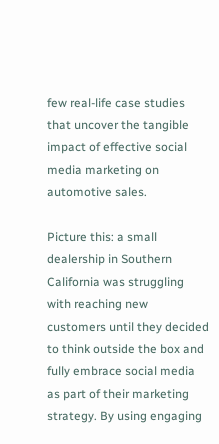few real-life case studies that uncover the tangible impact of effective social media marketing on automotive sales.

Picture this: a small dealership in Southern California was struggling with reaching new customers until they decided to think outside the box and fully embrace social media as part of their marketing strategy. By using engaging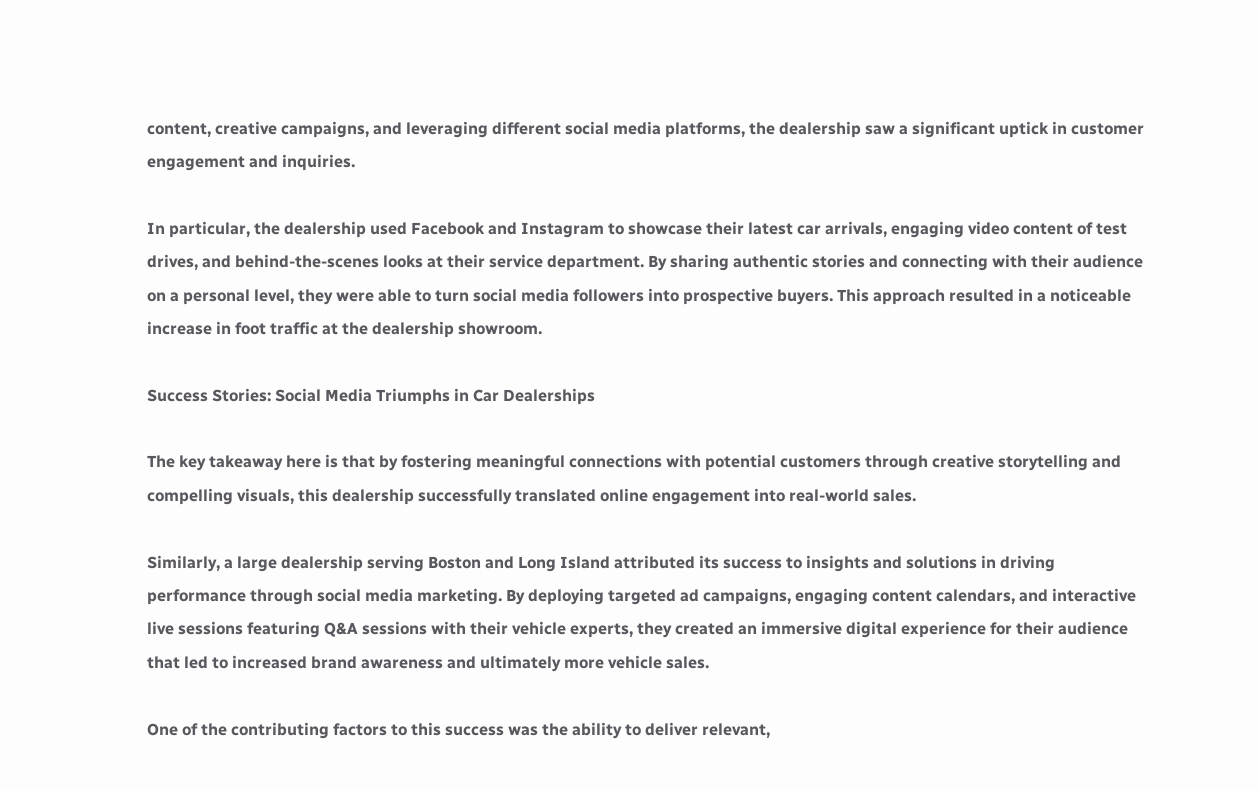content, creative campaigns, and leveraging different social media platforms, the dealership saw a significant uptick in customer engagement and inquiries.

In particular, the dealership used Facebook and Instagram to showcase their latest car arrivals, engaging video content of test drives, and behind-the-scenes looks at their service department. By sharing authentic stories and connecting with their audience on a personal level, they were able to turn social media followers into prospective buyers. This approach resulted in a noticeable increase in foot traffic at the dealership showroom.

Success Stories: Social Media Triumphs in Car Dealerships

The key takeaway here is that by fostering meaningful connections with potential customers through creative storytelling and compelling visuals, this dealership successfully translated online engagement into real-world sales.

Similarly, a large dealership serving Boston and Long Island attributed its success to insights and solutions in driving performance through social media marketing. By deploying targeted ad campaigns, engaging content calendars, and interactive live sessions featuring Q&A sessions with their vehicle experts, they created an immersive digital experience for their audience that led to increased brand awareness and ultimately more vehicle sales.

One of the contributing factors to this success was the ability to deliver relevant,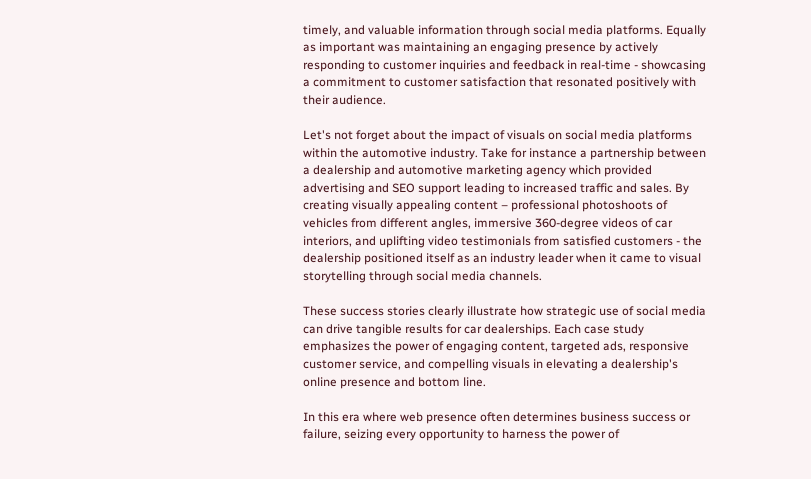timely, and valuable information through social media platforms. Equally as important was maintaining an engaging presence by actively responding to customer inquiries and feedback in real-time - showcasing a commitment to customer satisfaction that resonated positively with their audience.

Let's not forget about the impact of visuals on social media platforms within the automotive industry. Take for instance a partnership between a dealership and automotive marketing agency which provided advertising and SEO support leading to increased traffic and sales. By creating visually appealing content – professional photoshoots of vehicles from different angles, immersive 360-degree videos of car interiors, and uplifting video testimonials from satisfied customers - the dealership positioned itself as an industry leader when it came to visual storytelling through social media channels.

These success stories clearly illustrate how strategic use of social media can drive tangible results for car dealerships. Each case study emphasizes the power of engaging content, targeted ads, responsive customer service, and compelling visuals in elevating a dealership's online presence and bottom line.

In this era where web presence often determines business success or failure, seizing every opportunity to harness the power of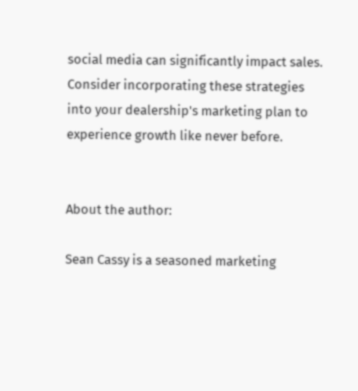social media can significantly impact sales. Consider incorporating these strategies into your dealership's marketing plan to experience growth like never before.


About the author:

Sean Cassy is a seasoned marketing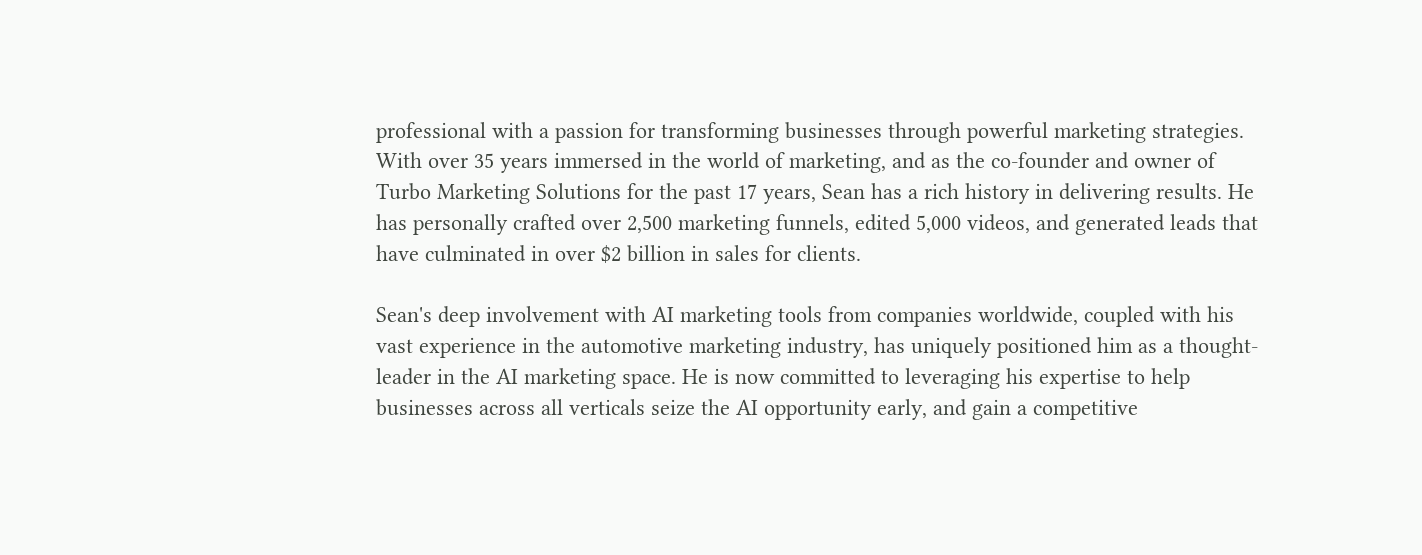professional with a passion for transforming businesses through powerful marketing strategies. With over 35 years immersed in the world of marketing, and as the co-founder and owner of Turbo Marketing Solutions for the past 17 years, Sean has a rich history in delivering results. He has personally crafted over 2,500 marketing funnels, edited 5,000 videos, and generated leads that have culminated in over $2 billion in sales for clients.

Sean's deep involvement with AI marketing tools from companies worldwide, coupled with his vast experience in the automotive marketing industry, has uniquely positioned him as a thought-leader in the AI marketing space. He is now committed to leveraging his expertise to help businesses across all verticals seize the AI opportunity early, and gain a competitive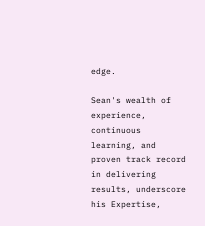edge.

Sean's wealth of experience, continuous learning, and proven track record in delivering results, underscore his Expertise,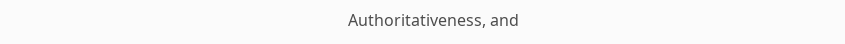Authoritativeness, and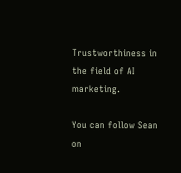Trustworthiness in the field of AI marketing.

You can follow Sean on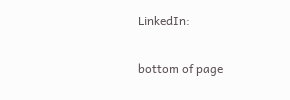LinkedIn:


bottom of page